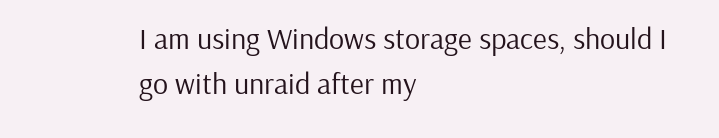I am using Windows storage spaces, should I go with unraid after my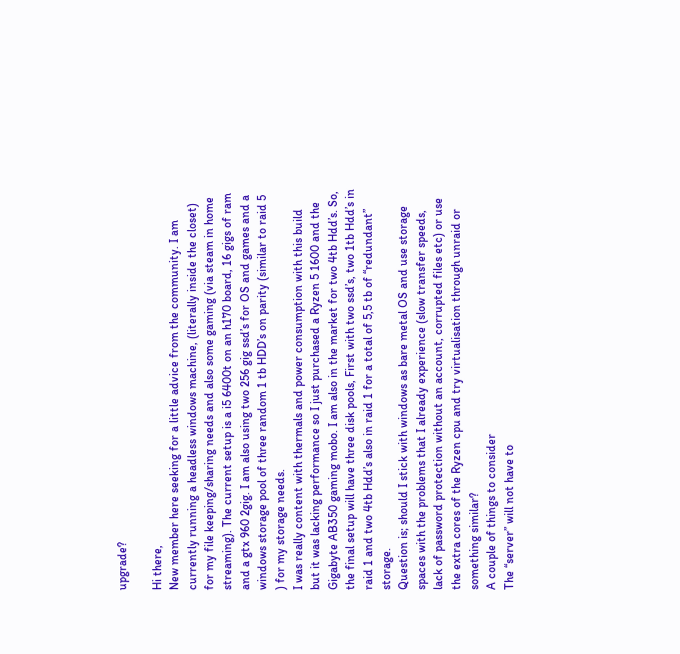upgrade?

Hi there,
New member here seeking for a little advice from the community. I am currently running a headless windows machine, (literally inside the closet) for my file keeping/sharing needs and also some gaming (via steam in home streaming). The current setup is a i5 6400t on an h170 board, 16 gigs of ram and a gtx 960 2gig. I am also using two 256 gig ssd’s for OS and games and a windows storage pool of three random 1 tb HDD’s on parity (similar to raid 5 ) for my storage needs.
I was really content with thermals and power consumption with this build but it was lacking performance so I just purchased a Ryzen 5 1600 and the Gigabyte AB350 gaming mobo. I am also in the market for two 4tb Hdd’s. So, the final setup will have three disk pools, First with two ssd’s, two 1tb Hdd’s in raid 1 and two 4tb Hdd’s also in raid 1 for a total of 5,5 tb of ‘‘redundant’’ storage.
Question is; should I stick with windows as bare metal OS and use storage spaces with the problems that I already experience (slow transfer speeds, lack of password protection without an account, corrupted files etc) or use the extra cores of the Ryzen cpu and try virtualisation through unraid or something similar?
A couple of things to consider
The ‘‘server’’ will not have to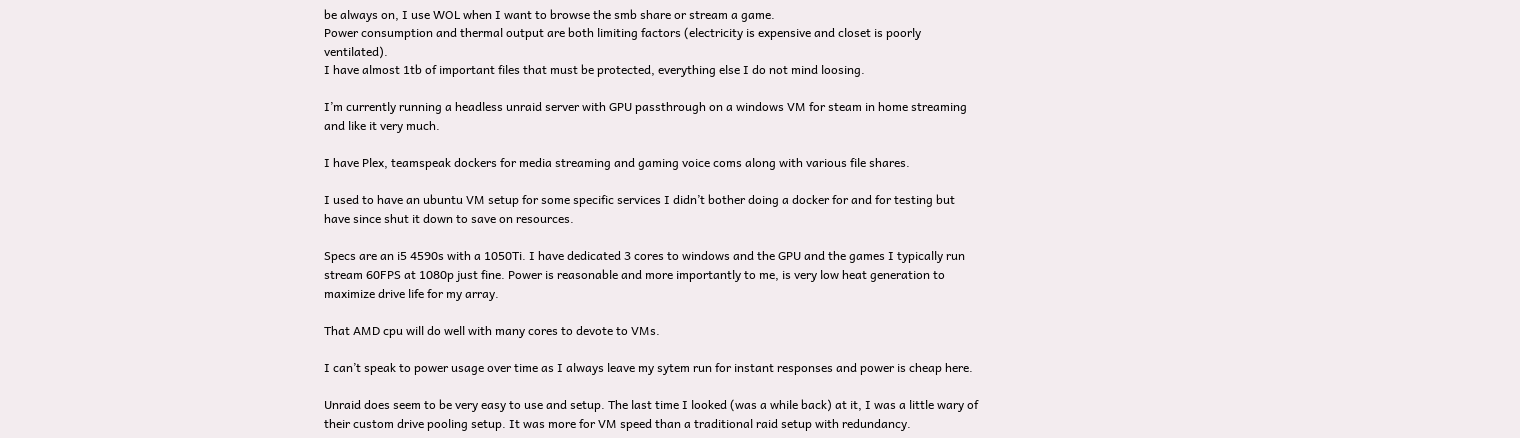be always on, I use WOL when I want to browse the smb share or stream a game.
Power consumption and thermal output are both limiting factors (electricity is expensive and closet is poorly ventilated).
I have almost 1tb of important files that must be protected, everything else I do not mind loosing.

I’m currently running a headless unraid server with GPU passthrough on a windows VM for steam in home streaming and like it very much.

I have Plex, teamspeak dockers for media streaming and gaming voice coms along with various file shares.

I used to have an ubuntu VM setup for some specific services I didn’t bother doing a docker for and for testing but have since shut it down to save on resources.

Specs are an i5 4590s with a 1050Ti. I have dedicated 3 cores to windows and the GPU and the games I typically run stream 60FPS at 1080p just fine. Power is reasonable and more importantly to me, is very low heat generation to maximize drive life for my array.

That AMD cpu will do well with many cores to devote to VMs.

I can’t speak to power usage over time as I always leave my sytem run for instant responses and power is cheap here.

Unraid does seem to be very easy to use and setup. The last time I looked (was a while back) at it, I was a little wary of their custom drive pooling setup. It was more for VM speed than a traditional raid setup with redundancy.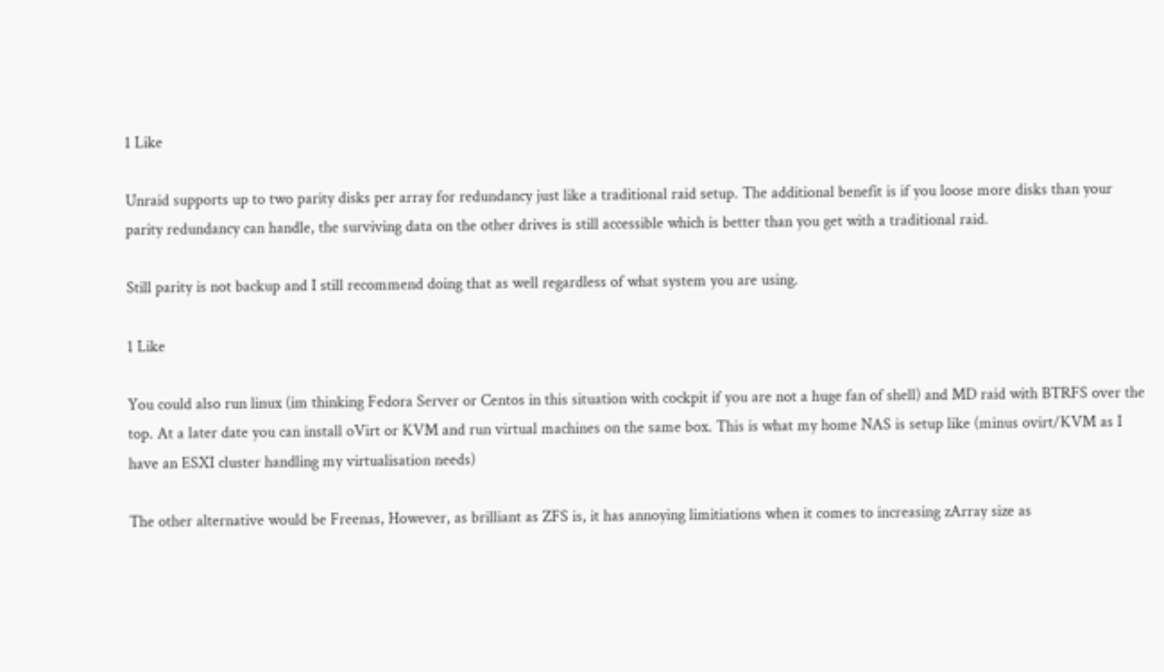1 Like

Unraid supports up to two parity disks per array for redundancy just like a traditional raid setup. The additional benefit is if you loose more disks than your parity redundancy can handle, the surviving data on the other drives is still accessible which is better than you get with a traditional raid.

Still parity is not backup and I still recommend doing that as well regardless of what system you are using.

1 Like

You could also run linux (im thinking Fedora Server or Centos in this situation with cockpit if you are not a huge fan of shell) and MD raid with BTRFS over the top. At a later date you can install oVirt or KVM and run virtual machines on the same box. This is what my home NAS is setup like (minus ovirt/KVM as I have an ESXI cluster handling my virtualisation needs)

The other alternative would be Freenas, However, as brilliant as ZFS is, it has annoying limitiations when it comes to increasing zArray size as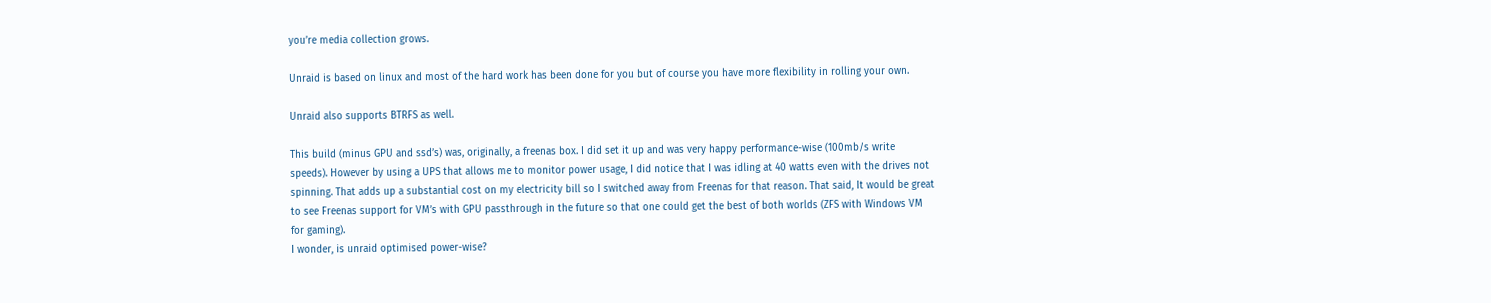you’re media collection grows.

Unraid is based on linux and most of the hard work has been done for you but of course you have more flexibility in rolling your own.

Unraid also supports BTRFS as well.

This build (minus GPU and ssd’s) was, originally, a freenas box. I did set it up and was very happy performance-wise (100mb/s write speeds). However by using a UPS that allows me to monitor power usage, I did notice that I was idling at 40 watts even with the drives not spinning. That adds up a substantial cost on my electricity bill so I switched away from Freenas for that reason. That said, It would be great to see Freenas support for VM’s with GPU passthrough in the future so that one could get the best of both worlds (ZFS with Windows VM for gaming).
I wonder, is unraid optimised power-wise?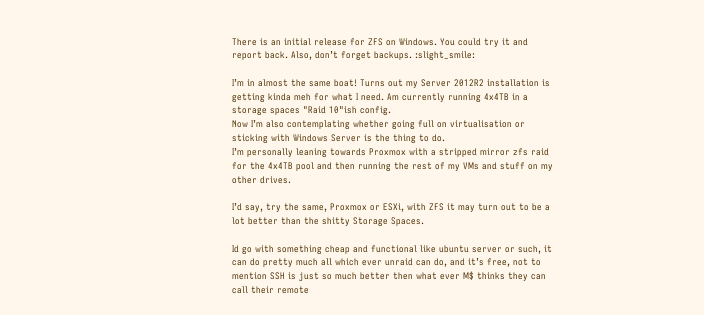There is an initial release for ZFS on Windows. You could try it and report back. Also, don’t forget backups. :slight_smile:

I’m in almost the same boat! Turns out my Server 2012R2 installation is getting kinda meh for what I need. Am currently running 4x4TB in a storage spaces "Raid 10"ish config.
Now I’m also contemplating whether going full on virtualisation or sticking with Windows Server is the thing to do.
I’m personally leaning towards Proxmox with a stripped mirror zfs raid for the 4x4TB pool and then running the rest of my VMs and stuff on my other drives.

I’d say, try the same, Proxmox or ESXi, with ZFS it may turn out to be a lot better than the shitty Storage Spaces.

Id go with something cheap and functional like ubuntu server or such, it can do pretty much all which ever unraid can do, and it’s free, not to mention SSH is just so much better then what ever M$ thinks they can call their remote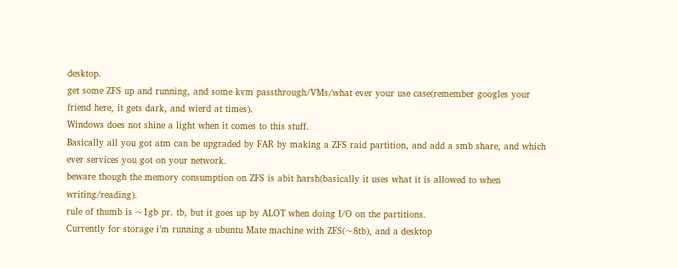desktop.
get some ZFS up and running, and some kvm passthrough/VMs/what ever your use case(remember googles your friend here, it gets dark, and wierd at times).
Windows does not shine a light when it comes to this stuff.
Basically all you got atm can be upgraded by FAR by making a ZFS raid partition, and add a smb share, and which ever services you got on your network.
beware though the memory consumption on ZFS is abit harsh(basically it uses what it is allowed to when writing/reading).
rule of thumb is ~1gb pr. tb, but it goes up by ALOT when doing I/O on the partitions.
Currently for storage i’m running a ubuntu Mate machine with ZFS(~8tb), and a desktop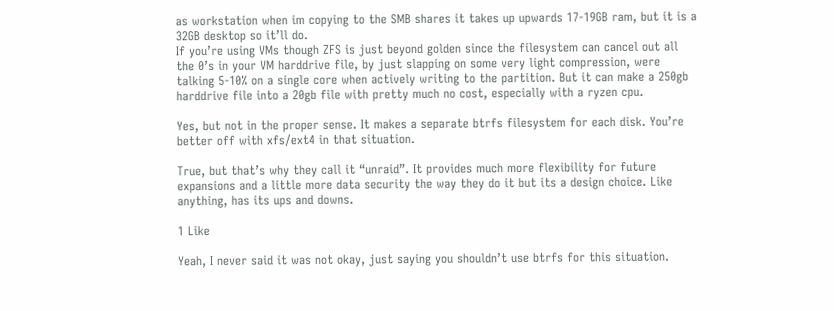as workstation when im copying to the SMB shares it takes up upwards 17-19GB ram, but it is a 32GB desktop so it’ll do.
If you’re using VMs though ZFS is just beyond golden since the filesystem can cancel out all the 0’s in your VM harddrive file, by just slapping on some very light compression, were talking 5-10% on a single core when actively writing to the partition. But it can make a 250gb harddrive file into a 20gb file with pretty much no cost, especially with a ryzen cpu.

Yes, but not in the proper sense. It makes a separate btrfs filesystem for each disk. You’re better off with xfs/ext4 in that situation.

True, but that’s why they call it “unraid”. It provides much more flexibility for future expansions and a little more data security the way they do it but its a design choice. Like anything, has its ups and downs.

1 Like

Yeah, I never said it was not okay, just saying you shouldn’t use btrfs for this situation.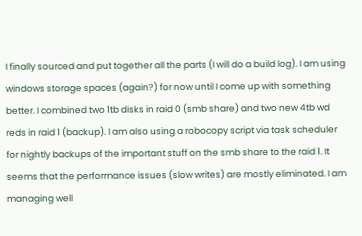I finally sourced and put together all the parts (I will do a build log). I am using windows storage spaces (again?) for now until I come up with something better. I combined two 1tb disks in raid 0 (smb share) and two new 4tb wd reds in raid 1 (backup). I am also using a robocopy script via task scheduler for nightly backups of the important stuff on the smb share to the raid 1. It seems that the performance issues (slow writes) are mostly eliminated. I am managing well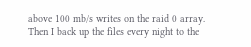above 100 mb/s writes on the raid 0 array. Then I back up the files every night to the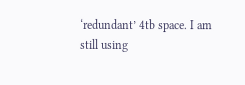‘redundant’ 4tb space. I am still using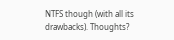NTFS though (with all its drawbacks). Thoughts?